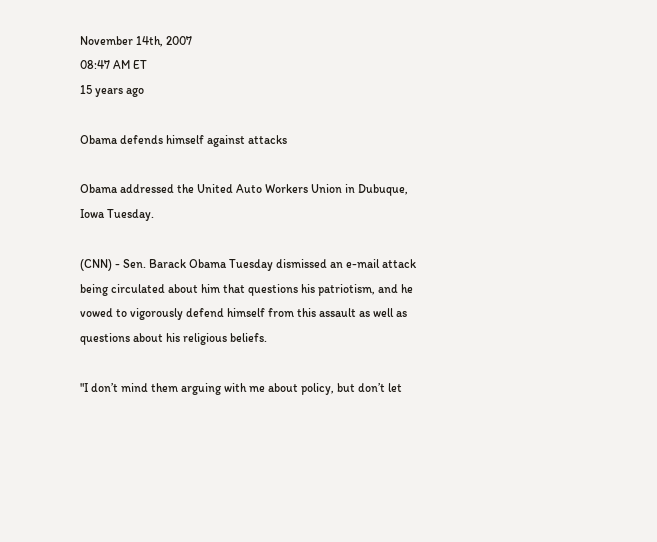November 14th, 2007
08:47 AM ET
15 years ago

Obama defends himself against attacks

Obama addressed the United Auto Workers Union in Dubuque, Iowa Tuesday.

(CNN) - Sen. Barack Obama Tuesday dismissed an e-mail attack being circulated about him that questions his patriotism, and he vowed to vigorously defend himself from this assault as well as questions about his religious beliefs.

"I don’t mind them arguing with me about policy, but don’t let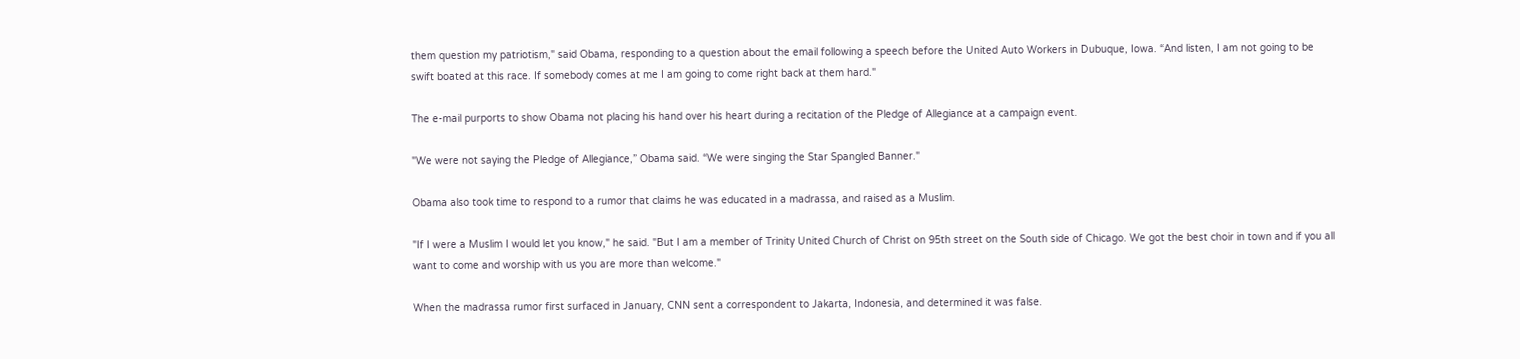them question my patriotism," said Obama, responding to a question about the email following a speech before the United Auto Workers in Dubuque, Iowa. “And listen, I am not going to be swift boated at this race. If somebody comes at me I am going to come right back at them hard."

The e-mail purports to show Obama not placing his hand over his heart during a recitation of the Pledge of Allegiance at a campaign event.

"We were not saying the Pledge of Allegiance,” Obama said. “We were singing the Star Spangled Banner."

Obama also took time to respond to a rumor that claims he was educated in a madrassa, and raised as a Muslim.

"If I were a Muslim I would let you know," he said. "But I am a member of Trinity United Church of Christ on 95th street on the South side of Chicago. We got the best choir in town and if you all want to come and worship with us you are more than welcome."

When the madrassa rumor first surfaced in January, CNN sent a correspondent to Jakarta, Indonesia, and determined it was false.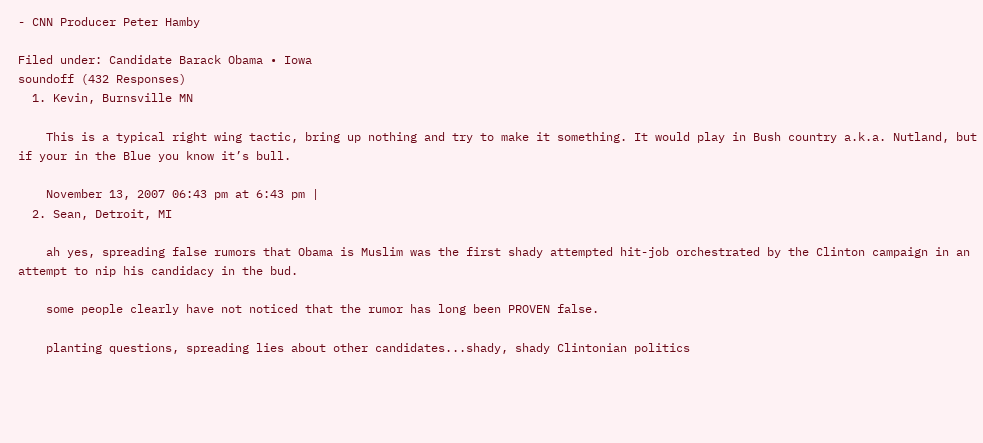- CNN Producer Peter Hamby

Filed under: Candidate Barack Obama • Iowa
soundoff (432 Responses)
  1. Kevin, Burnsville MN

    This is a typical right wing tactic, bring up nothing and try to make it something. It would play in Bush country a.k.a. Nutland, but if your in the Blue you know it’s bull.

    November 13, 2007 06:43 pm at 6:43 pm |
  2. Sean, Detroit, MI

    ah yes, spreading false rumors that Obama is Muslim was the first shady attempted hit-job orchestrated by the Clinton campaign in an attempt to nip his candidacy in the bud.

    some people clearly have not noticed that the rumor has long been PROVEN false.

    planting questions, spreading lies about other candidates...shady, shady Clintonian politics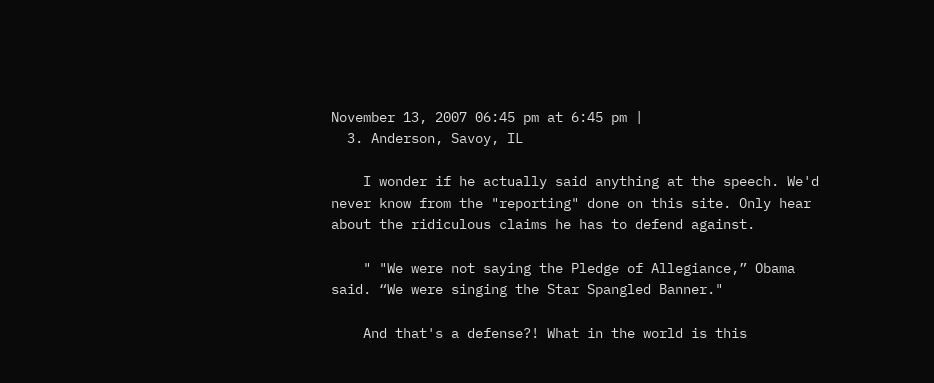November 13, 2007 06:45 pm at 6:45 pm |
  3. Anderson, Savoy, IL

    I wonder if he actually said anything at the speech. We'd never know from the "reporting" done on this site. Only hear about the ridiculous claims he has to defend against.

    " "We were not saying the Pledge of Allegiance,” Obama said. “We were singing the Star Spangled Banner."

    And that's a defense?! What in the world is this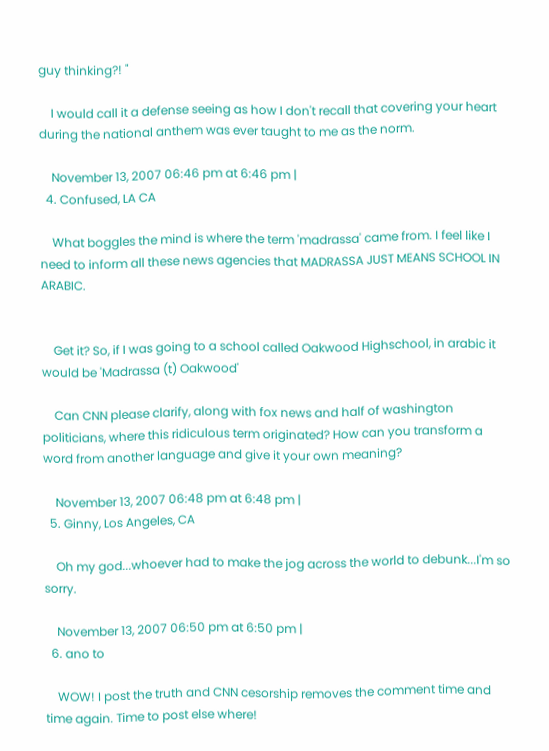guy thinking?! "

    I would call it a defense seeing as how I don't recall that covering your heart during the national anthem was ever taught to me as the norm.

    November 13, 2007 06:46 pm at 6:46 pm |
  4. Confused, LA CA

    What boggles the mind is where the term 'madrassa' came from. I feel like I need to inform all these news agencies that MADRASSA JUST MEANS SCHOOL IN ARABIC.


    Get it? So, if I was going to a school called Oakwood Highschool, in arabic it would be 'Madrassa (t) Oakwood'

    Can CNN please clarify, along with fox news and half of washington politicians, where this ridiculous term originated? How can you transform a word from another language and give it your own meaning?

    November 13, 2007 06:48 pm at 6:48 pm |
  5. Ginny, Los Angeles, CA

    Oh my god...whoever had to make the jog across the world to debunk...I'm so sorry.

    November 13, 2007 06:50 pm at 6:50 pm |
  6. ano to

    WOW! I post the truth and CNN cesorship removes the comment time and time again. Time to post else where!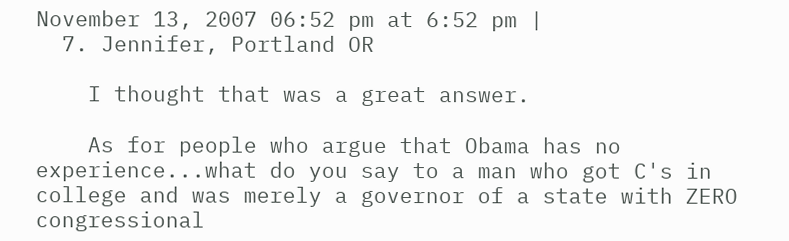November 13, 2007 06:52 pm at 6:52 pm |
  7. Jennifer, Portland OR

    I thought that was a great answer.

    As for people who argue that Obama has no experience...what do you say to a man who got C's in college and was merely a governor of a state with ZERO congressional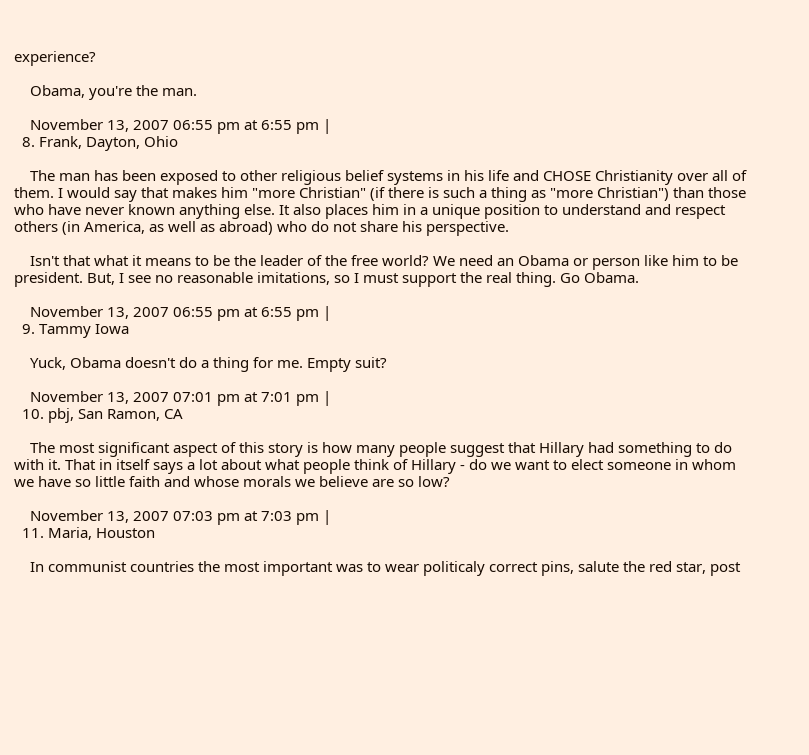experience?

    Obama, you're the man.

    November 13, 2007 06:55 pm at 6:55 pm |
  8. Frank, Dayton, Ohio

    The man has been exposed to other religious belief systems in his life and CHOSE Christianity over all of them. I would say that makes him "more Christian" (if there is such a thing as "more Christian") than those who have never known anything else. It also places him in a unique position to understand and respect others (in America, as well as abroad) who do not share his perspective.

    Isn't that what it means to be the leader of the free world? We need an Obama or person like him to be president. But, I see no reasonable imitations, so I must support the real thing. Go Obama.

    November 13, 2007 06:55 pm at 6:55 pm |
  9. Tammy Iowa

    Yuck, Obama doesn't do a thing for me. Empty suit?

    November 13, 2007 07:01 pm at 7:01 pm |
  10. pbj, San Ramon, CA

    The most significant aspect of this story is how many people suggest that Hillary had something to do with it. That in itself says a lot about what people think of Hillary - do we want to elect someone in whom we have so little faith and whose morals we believe are so low?

    November 13, 2007 07:03 pm at 7:03 pm |
  11. Maria, Houston

    In communist countries the most important was to wear politicaly correct pins, salute the red star, post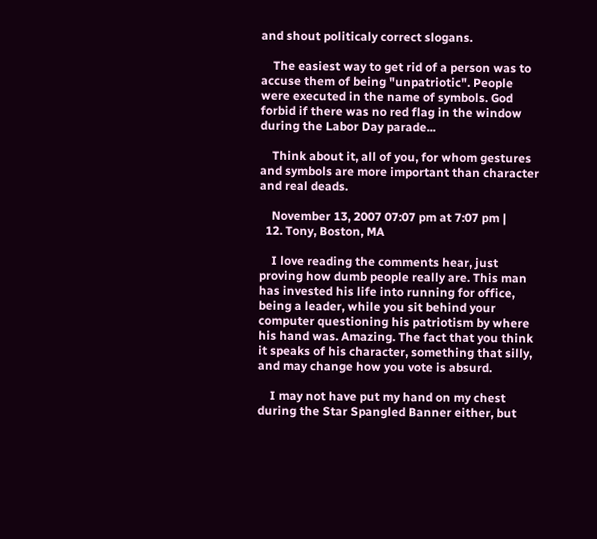and shout politicaly correct slogans.

    The easiest way to get rid of a person was to accuse them of being "unpatriotic". People were executed in the name of symbols. God forbid if there was no red flag in the window during the Labor Day parade...

    Think about it, all of you, for whom gestures and symbols are more important than character and real deads.

    November 13, 2007 07:07 pm at 7:07 pm |
  12. Tony, Boston, MA

    I love reading the comments hear, just proving how dumb people really are. This man has invested his life into running for office, being a leader, while you sit behind your computer questioning his patriotism by where his hand was. Amazing. The fact that you think it speaks of his character, something that silly, and may change how you vote is absurd.

    I may not have put my hand on my chest during the Star Spangled Banner either, but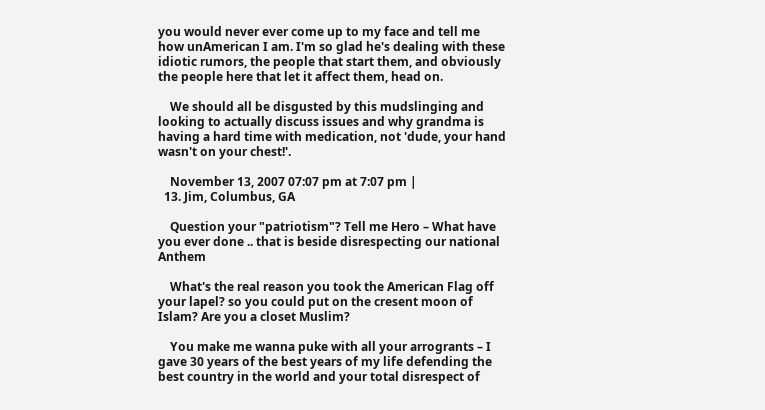you would never ever come up to my face and tell me how unAmerican I am. I'm so glad he's dealing with these idiotic rumors, the people that start them, and obviously the people here that let it affect them, head on.

    We should all be disgusted by this mudslinging and looking to actually discuss issues and why grandma is having a hard time with medication, not 'dude, your hand wasn't on your chest!'.

    November 13, 2007 07:07 pm at 7:07 pm |
  13. Jim, Columbus, GA

    Question your "patriotism"? Tell me Hero – What have you ever done .. that is beside disrespecting our national Anthem

    What's the real reason you took the American Flag off your lapel? so you could put on the cresent moon of Islam? Are you a closet Muslim?

    You make me wanna puke with all your arrogrants – I gave 30 years of the best years of my life defending the best country in the world and your total disrespect of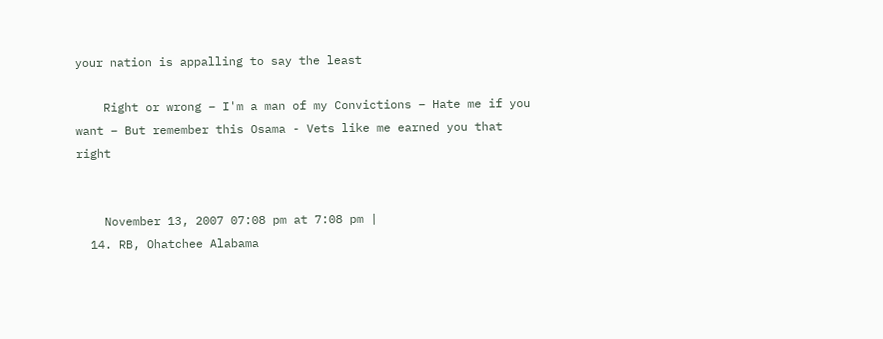your nation is appalling to say the least

    Right or wrong – I'm a man of my Convictions – Hate me if you want – But remember this Osama - Vets like me earned you that right


    November 13, 2007 07:08 pm at 7:08 pm |
  14. RB, Ohatchee Alabama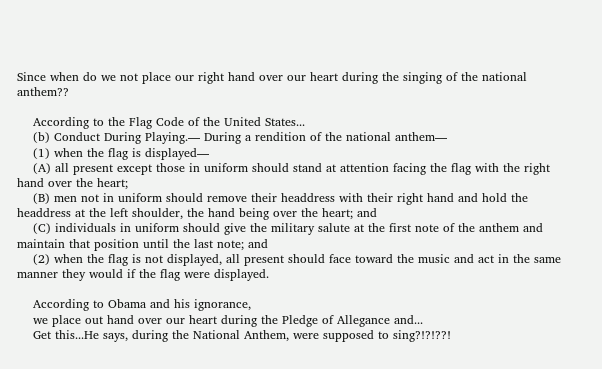Since when do we not place our right hand over our heart during the singing of the national anthem??

    According to the Flag Code of the United States...
    (b) Conduct During Playing.— During a rendition of the national anthem—
    (1) when the flag is displayed—
    (A) all present except those in uniform should stand at attention facing the flag with the right hand over the heart;
    (B) men not in uniform should remove their headdress with their right hand and hold the headdress at the left shoulder, the hand being over the heart; and
    (C) individuals in uniform should give the military salute at the first note of the anthem and maintain that position until the last note; and
    (2) when the flag is not displayed, all present should face toward the music and act in the same manner they would if the flag were displayed.

    According to Obama and his ignorance,
    we place out hand over our heart during the Pledge of Allegance and...
    Get this...He says, during the National Anthem, were supposed to sing?!?!??!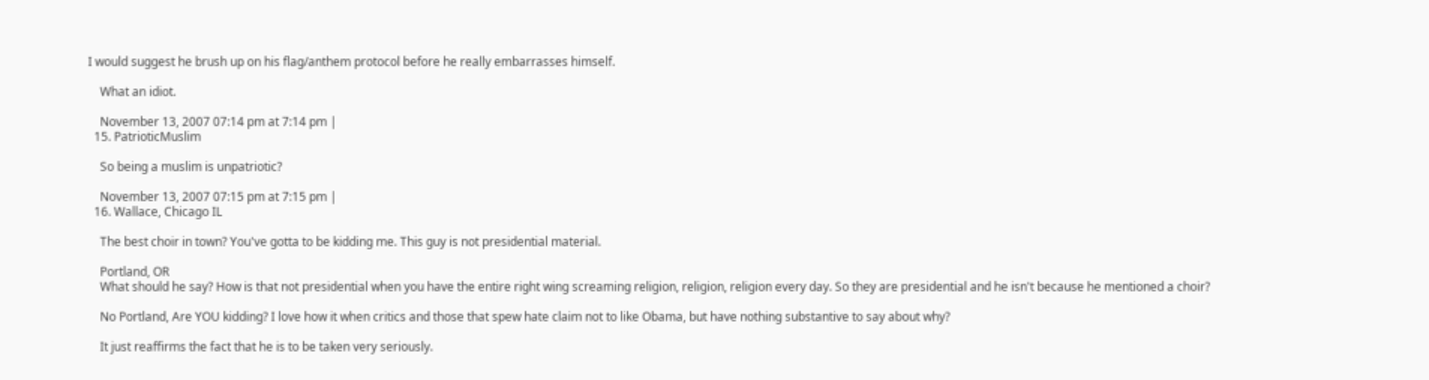I would suggest he brush up on his flag/anthem protocol before he really embarrasses himself.

    What an idiot.

    November 13, 2007 07:14 pm at 7:14 pm |
  15. PatrioticMuslim

    So being a muslim is unpatriotic?

    November 13, 2007 07:15 pm at 7:15 pm |
  16. Wallace, Chicago IL

    The best choir in town? You've gotta to be kidding me. This guy is not presidential material.

    Portland, OR
    What should he say? How is that not presidential when you have the entire right wing screaming religion, religion, religion every day. So they are presidential and he isn't because he mentioned a choir?

    No Portland, Are YOU kidding? I love how it when critics and those that spew hate claim not to like Obama, but have nothing substantive to say about why?

    It just reaffirms the fact that he is to be taken very seriously.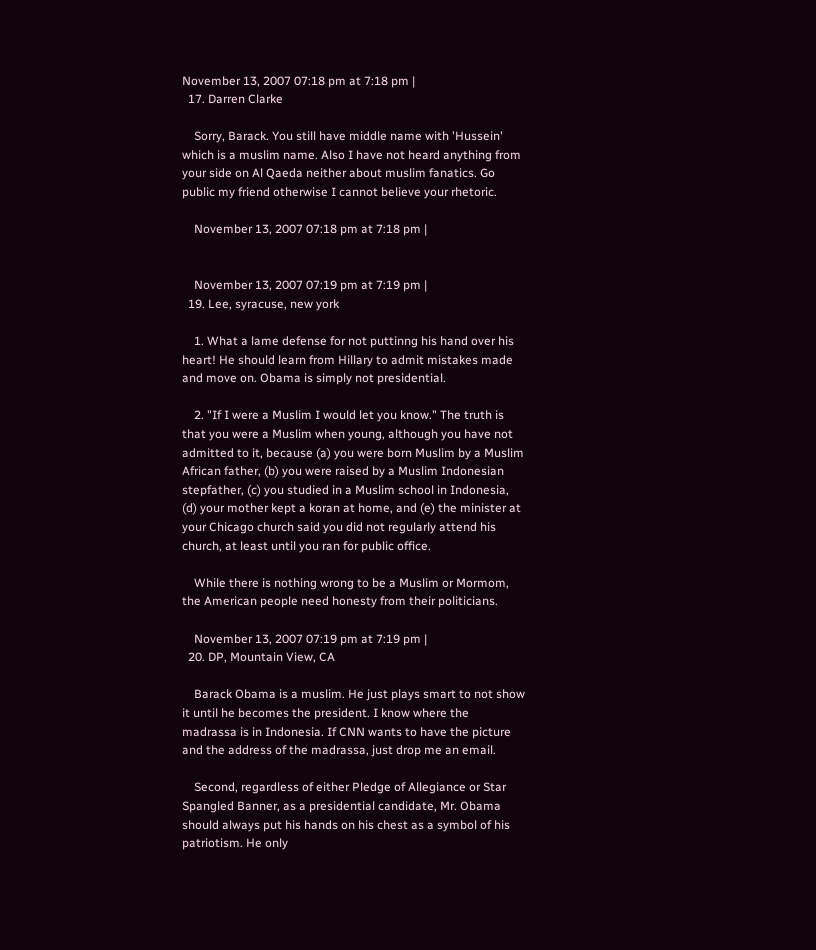November 13, 2007 07:18 pm at 7:18 pm |
  17. Darren Clarke

    Sorry, Barack. You still have middle name with 'Hussein' which is a muslim name. Also I have not heard anything from your side on Al Qaeda neither about muslim fanatics. Go public my friend otherwise I cannot believe your rhetoric.

    November 13, 2007 07:18 pm at 7:18 pm |


    November 13, 2007 07:19 pm at 7:19 pm |
  19. Lee, syracuse, new york

    1. What a lame defense for not puttinng his hand over his heart! He should learn from Hillary to admit mistakes made and move on. Obama is simply not presidential.

    2. "If I were a Muslim I would let you know." The truth is that you were a Muslim when young, although you have not admitted to it, because (a) you were born Muslim by a Muslim African father, (b) you were raised by a Muslim Indonesian stepfather, (c) you studied in a Muslim school in Indonesia, (d) your mother kept a koran at home, and (e) the minister at your Chicago church said you did not regularly attend his church, at least until you ran for public office.

    While there is nothing wrong to be a Muslim or Mormom, the American people need honesty from their politicians.

    November 13, 2007 07:19 pm at 7:19 pm |
  20. DP, Mountain View, CA

    Barack Obama is a muslim. He just plays smart to not show it until he becomes the president. I know where the madrassa is in Indonesia. If CNN wants to have the picture and the address of the madrassa, just drop me an email.

    Second, regardless of either Pledge of Allegiance or Star Spangled Banner, as a presidential candidate, Mr. Obama should always put his hands on his chest as a symbol of his patriotism. He only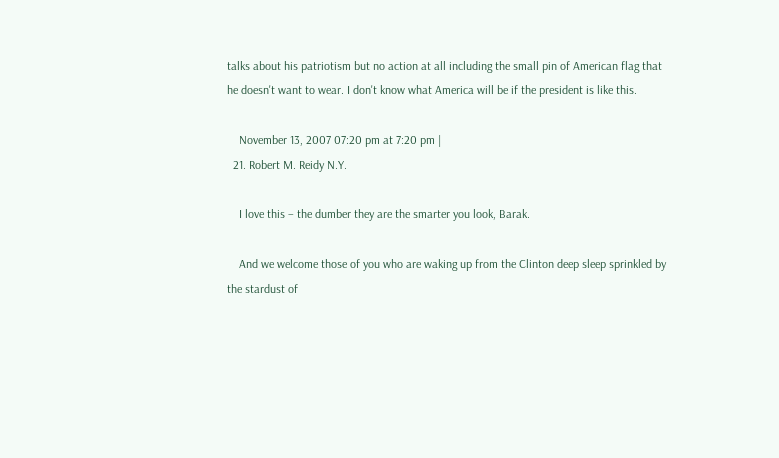talks about his patriotism but no action at all including the small pin of American flag that he doesn't want to wear. I don't know what America will be if the president is like this.

    November 13, 2007 07:20 pm at 7:20 pm |
  21. Robert M. Reidy N.Y.

    I love this – the dumber they are the smarter you look, Barak.

    And we welcome those of you who are waking up from the Clinton deep sleep sprinkled by the stardust of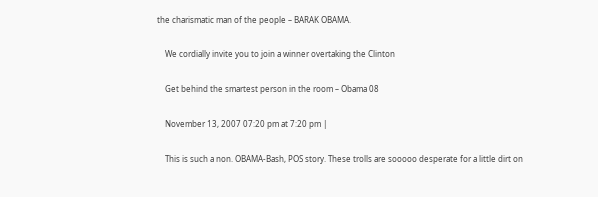the charismatic man of the people – BARAK OBAMA.

    We cordially invite you to join a winner overtaking the Clinton

    Get behind the smartest person in the room – Obama 08

    November 13, 2007 07:20 pm at 7:20 pm |

    This is such a non. OBAMA-Bash, POS story. These trolls are sooooo desperate for a little dirt on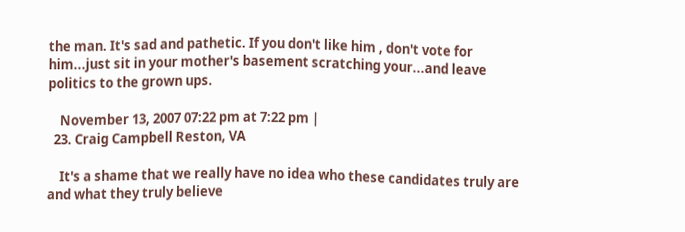the man. It's sad and pathetic. If you don't like him , don't vote for him...just sit in your mother's basement scratching your...and leave politics to the grown ups.

    November 13, 2007 07:22 pm at 7:22 pm |
  23. Craig Campbell Reston, VA

    It's a shame that we really have no idea who these candidates truly are and what they truly believe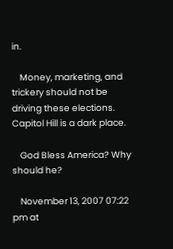in.

    Money, marketing, and trickery should not be driving these elections. Capitol Hill is a dark place.

    God Bless America? Why should he?

    November 13, 2007 07:22 pm at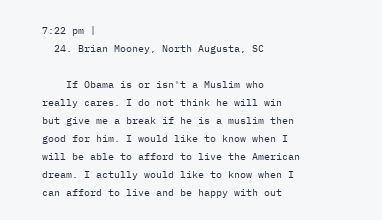7:22 pm |
  24. Brian Mooney, North Augusta, SC

    If Obama is or isn't a Muslim who really cares. I do not think he will win but give me a break if he is a muslim then good for him. I would like to know when I will be able to afford to live the American dream. I actully would like to know when I can afford to live and be happy with out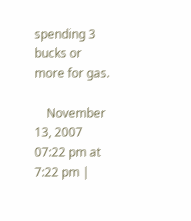spending 3 bucks or more for gas.

    November 13, 2007 07:22 pm at 7:22 pm |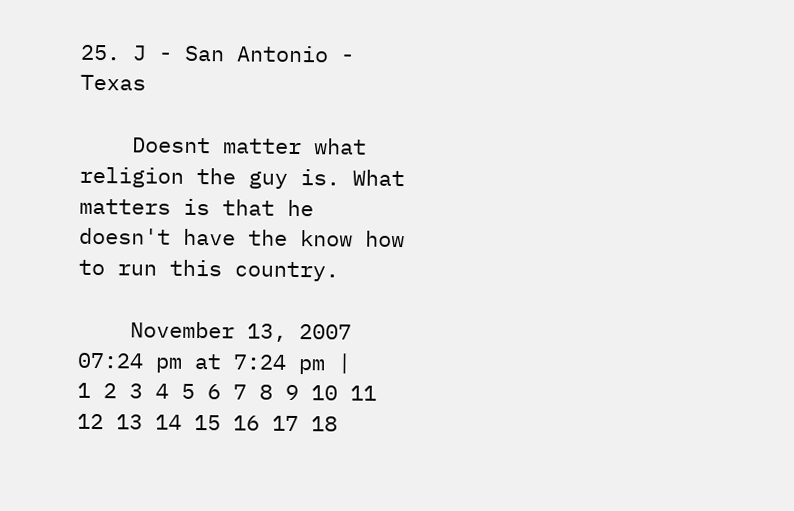25. J - San Antonio - Texas

    Doesnt matter what religion the guy is. What matters is that he doesn't have the know how to run this country.

    November 13, 2007 07:24 pm at 7:24 pm |
1 2 3 4 5 6 7 8 9 10 11 12 13 14 15 16 17 18